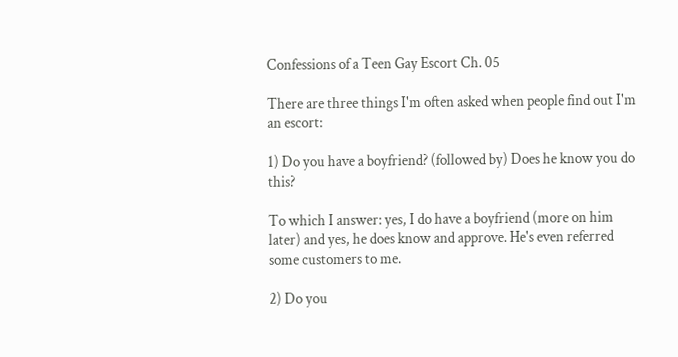Confessions of a Teen Gay Escort Ch. 05

There are three things I'm often asked when people find out I'm an escort:

1) Do you have a boyfriend? (followed by) Does he know you do this?

To which I answer: yes, I do have a boyfriend (more on him later) and yes, he does know and approve. He's even referred some customers to me.

2) Do you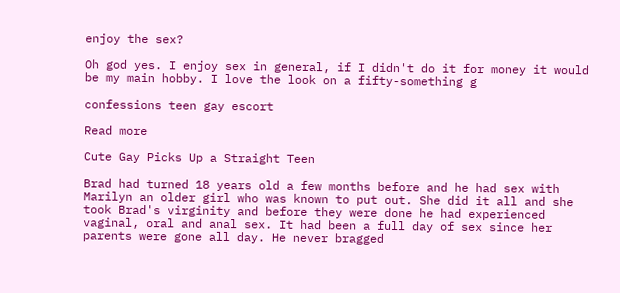enjoy the sex?

Oh god yes. I enjoy sex in general, if I didn't do it for money it would be my main hobby. I love the look on a fifty-something g

confessions teen gay escort

Read more

Cute Gay Picks Up a Straight Teen

Brad had turned 18 years old a few months before and he had sex with Marilyn an older girl who was known to put out. She did it all and she took Brad's virginity and before they were done he had experienced vaginal, oral and anal sex. It had been a full day of sex since her parents were gone all day. He never bragged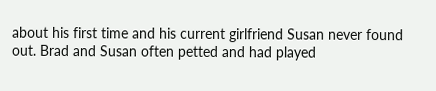about his first time and his current girlfriend Susan never found out. Brad and Susan often petted and had played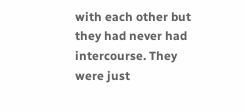with each other but they had never had intercourse. They were just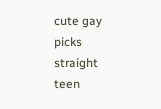cute gay picks straight teen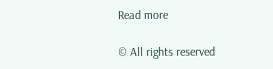Read more

© All rights reserved